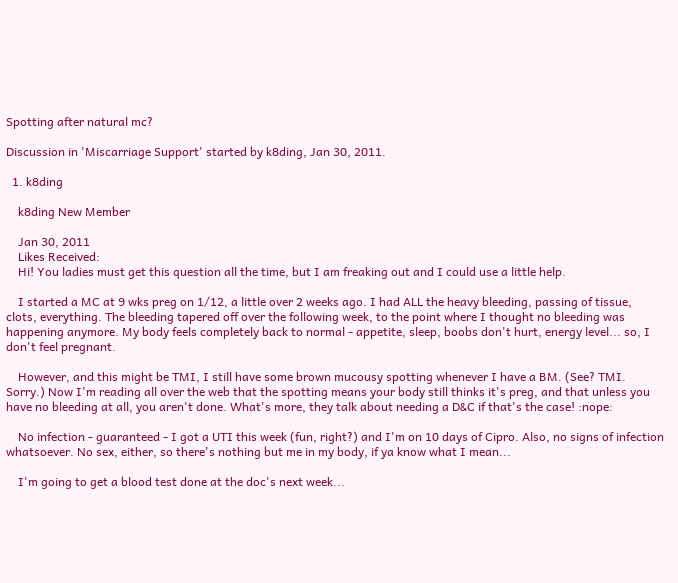Spotting after natural mc?

Discussion in 'Miscarriage Support' started by k8ding, Jan 30, 2011.

  1. k8ding

    k8ding New Member

    Jan 30, 2011
    Likes Received:
    Hi! You ladies must get this question all the time, but I am freaking out and I could use a little help.

    I started a MC at 9 wks preg on 1/12, a little over 2 weeks ago. I had ALL the heavy bleeding, passing of tissue, clots, everything. The bleeding tapered off over the following week, to the point where I thought no bleeding was happening anymore. My body feels completely back to normal - appetite, sleep, boobs don't hurt, energy level... so, I don't feel pregnant.

    However, and this might be TMI, I still have some brown mucousy spotting whenever I have a BM. (See? TMI. Sorry.) Now I'm reading all over the web that the spotting means your body still thinks it's preg, and that unless you have no bleeding at all, you aren't done. What's more, they talk about needing a D&C if that's the case! :nope:

    No infection - guaranteed - I got a UTI this week (fun, right?) and I'm on 10 days of Cipro. Also, no signs of infection whatsoever. No sex, either, so there's nothing but me in my body, if ya know what I mean...

    I'm going to get a blood test done at the doc's next week...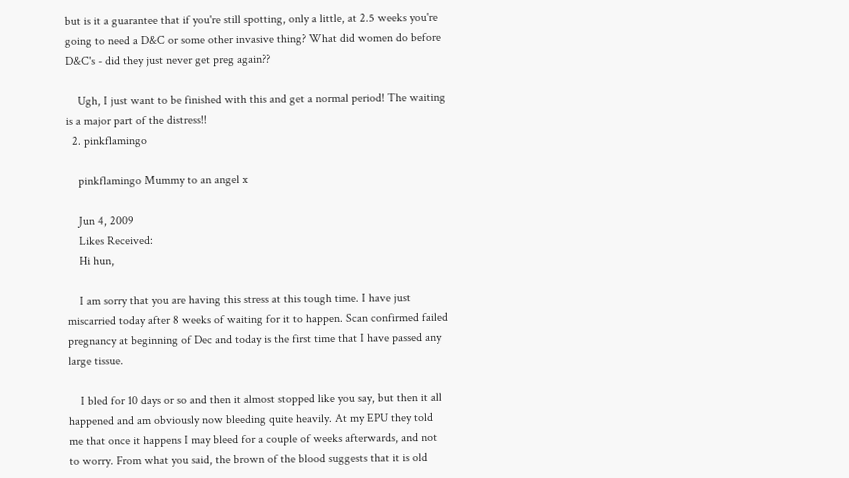but is it a guarantee that if you're still spotting, only a little, at 2.5 weeks you're going to need a D&C or some other invasive thing? What did women do before D&C's - did they just never get preg again??

    Ugh, I just want to be finished with this and get a normal period! The waiting is a major part of the distress!!
  2. pinkflamingo

    pinkflamingo Mummy to an angel x

    Jun 4, 2009
    Likes Received:
    Hi hun,

    I am sorry that you are having this stress at this tough time. I have just miscarried today after 8 weeks of waiting for it to happen. Scan confirmed failed pregnancy at beginning of Dec and today is the first time that I have passed any large tissue.

    I bled for 10 days or so and then it almost stopped like you say, but then it all happened and am obviously now bleeding quite heavily. At my EPU they told me that once it happens I may bleed for a couple of weeks afterwards, and not to worry. From what you said, the brown of the blood suggests that it is old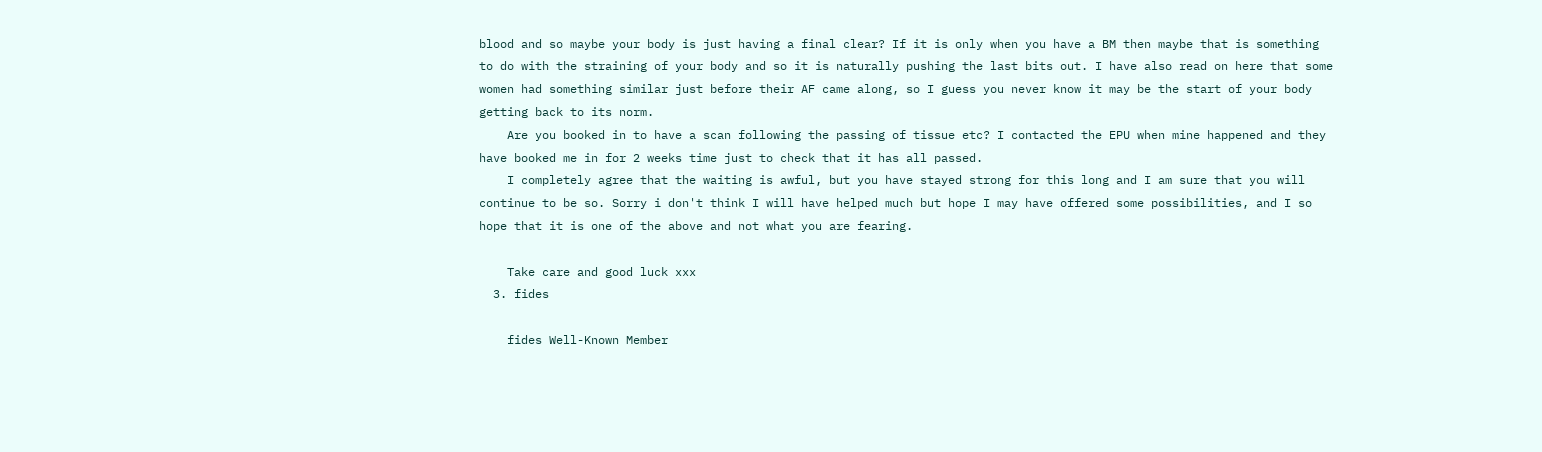blood and so maybe your body is just having a final clear? If it is only when you have a BM then maybe that is something to do with the straining of your body and so it is naturally pushing the last bits out. I have also read on here that some women had something similar just before their AF came along, so I guess you never know it may be the start of your body getting back to its norm.
    Are you booked in to have a scan following the passing of tissue etc? I contacted the EPU when mine happened and they have booked me in for 2 weeks time just to check that it has all passed.
    I completely agree that the waiting is awful, but you have stayed strong for this long and I am sure that you will continue to be so. Sorry i don't think I will have helped much but hope I may have offered some possibilities, and I so hope that it is one of the above and not what you are fearing.

    Take care and good luck xxx
  3. fides

    fides Well-Known Member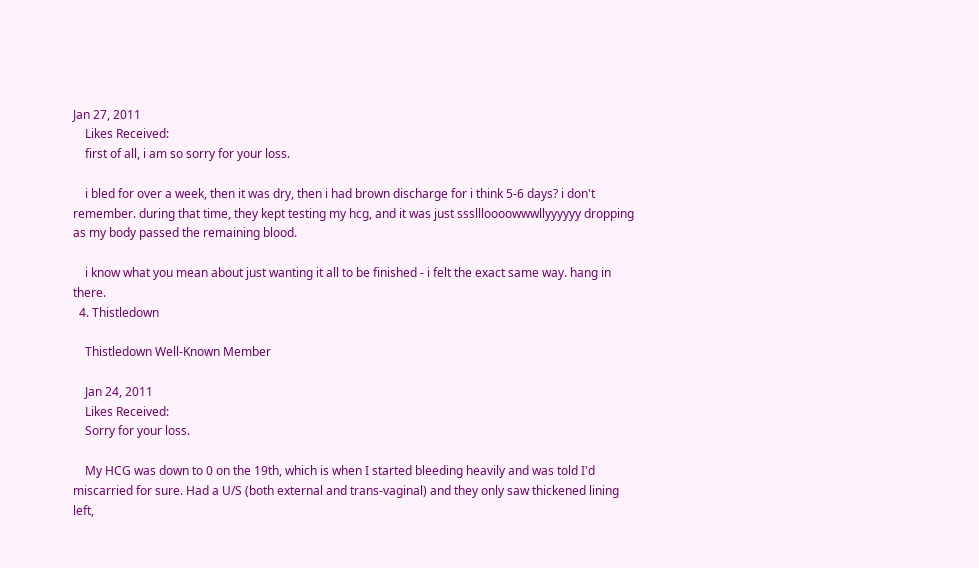Jan 27, 2011
    Likes Received:
    first of all, i am so sorry for your loss.

    i bled for over a week, then it was dry, then i had brown discharge for i think 5-6 days? i don't remember. during that time, they kept testing my hcg, and it was just sssllloooowwwllyyyyyy dropping as my body passed the remaining blood.

    i know what you mean about just wanting it all to be finished - i felt the exact same way. hang in there.
  4. Thistledown

    Thistledown Well-Known Member

    Jan 24, 2011
    Likes Received:
    Sorry for your loss.

    My HCG was down to 0 on the 19th, which is when I started bleeding heavily and was told I'd miscarried for sure. Had a U/S (both external and trans-vaginal) and they only saw thickened lining left,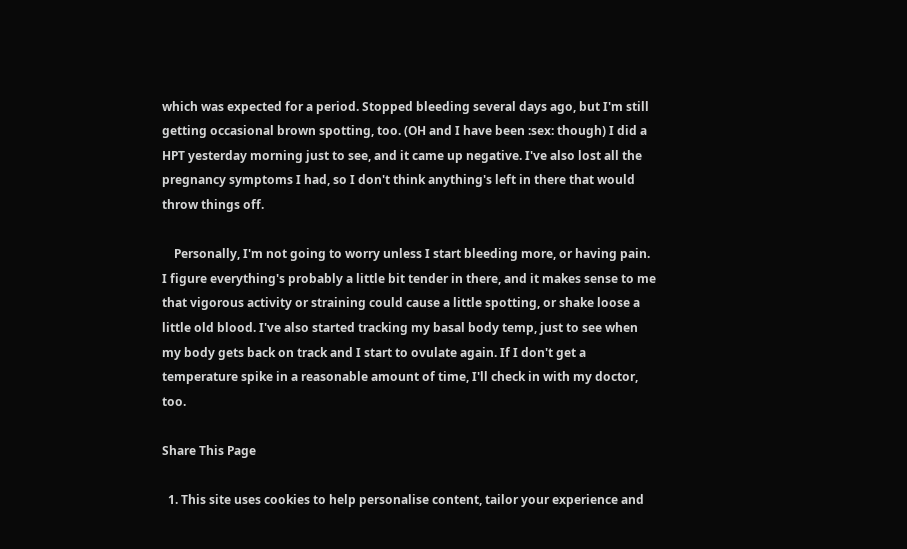which was expected for a period. Stopped bleeding several days ago, but I'm still getting occasional brown spotting, too. (OH and I have been :sex: though) I did a HPT yesterday morning just to see, and it came up negative. I've also lost all the pregnancy symptoms I had, so I don't think anything's left in there that would throw things off.

    Personally, I'm not going to worry unless I start bleeding more, or having pain. I figure everything's probably a little bit tender in there, and it makes sense to me that vigorous activity or straining could cause a little spotting, or shake loose a little old blood. I've also started tracking my basal body temp, just to see when my body gets back on track and I start to ovulate again. If I don't get a temperature spike in a reasonable amount of time, I'll check in with my doctor, too.

Share This Page

  1. This site uses cookies to help personalise content, tailor your experience and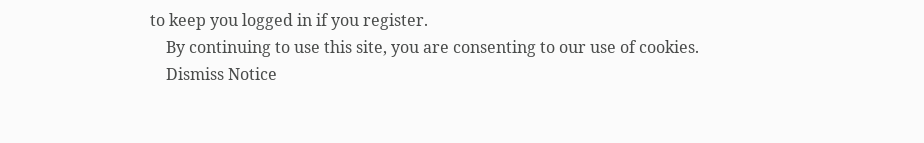to keep you logged in if you register.
    By continuing to use this site, you are consenting to our use of cookies.
    Dismiss Notice